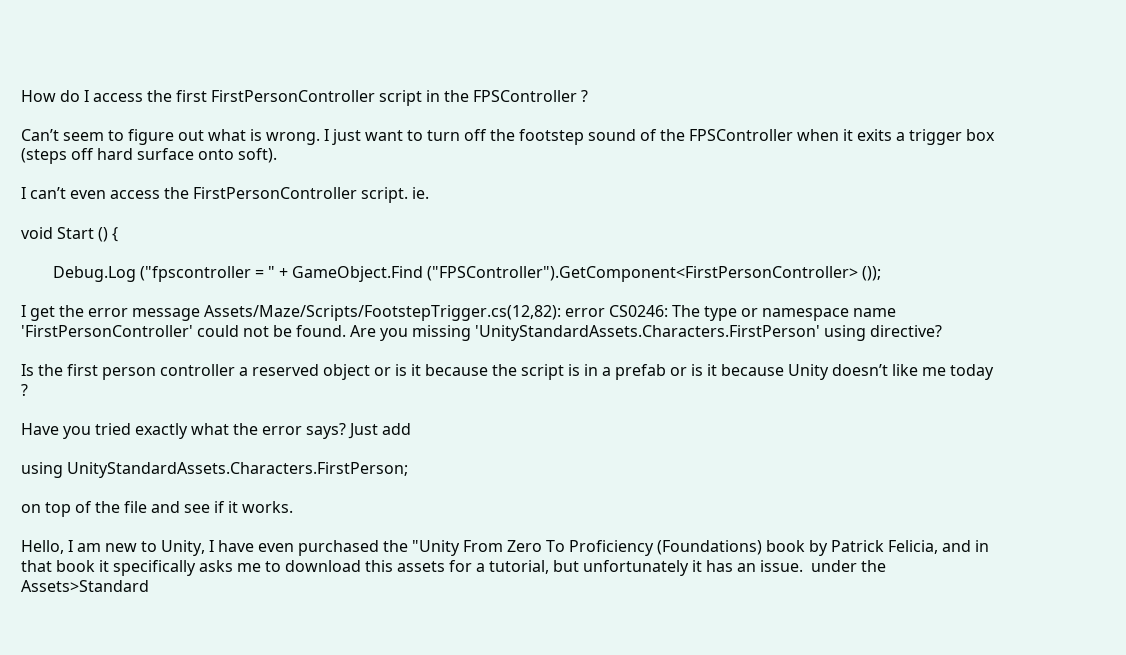How do I access the first FirstPersonController script in the FPSController ?

Can’t seem to figure out what is wrong. I just want to turn off the footstep sound of the FPSController when it exits a trigger box (steps off hard surface onto soft).

I can’t even access the FirstPersonController script. ie.

void Start () {

        Debug.Log ("fpscontroller = " + GameObject.Find ("FPSController").GetComponent<FirstPersonController> ());

I get the error message Assets/Maze/Scripts/FootstepTrigger.cs(12,82): error CS0246: The type or namespace name 'FirstPersonController' could not be found. Are you missing 'UnityStandardAssets.Characters.FirstPerson' using directive?

Is the first person controller a reserved object or is it because the script is in a prefab or is it because Unity doesn’t like me today ?

Have you tried exactly what the error says? Just add

using UnityStandardAssets.Characters.FirstPerson;

on top of the file and see if it works.

Hello, I am new to Unity, I have even purchased the "Unity From Zero To Proficiency (Foundations) book by Patrick Felicia, and in that book it specifically asks me to download this assets for a tutorial, but unfortunately it has an issue.  under the Assets>Standard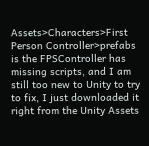Assets>Characters>First Person Controller>prefabs is the FPSController has missing scripts, and I am still too new to Unity to try to fix, I just downloaded it right from the Unity Assets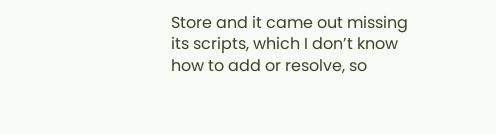Store and it came out missing its scripts, which I don’t know how to add or resolve, so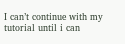I can’t continue with my tutorial until i can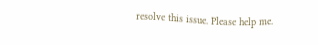resolve this issue. Please help me.